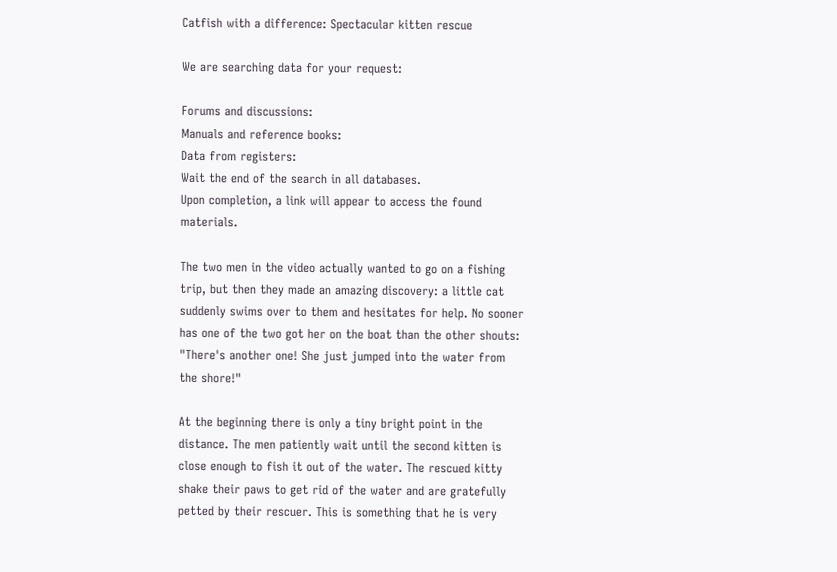Catfish with a difference: Spectacular kitten rescue

We are searching data for your request:

Forums and discussions:
Manuals and reference books:
Data from registers:
Wait the end of the search in all databases.
Upon completion, a link will appear to access the found materials.

The two men in the video actually wanted to go on a fishing trip, but then they made an amazing discovery: a little cat suddenly swims over to them and hesitates for help. No sooner has one of the two got her on the boat than the other shouts: "There's another one! She just jumped into the water from the shore!"

At the beginning there is only a tiny bright point in the distance. The men patiently wait until the second kitten is close enough to fish it out of the water. The rescued kitty shake their paws to get rid of the water and are gratefully petted by their rescuer. This is something that he is very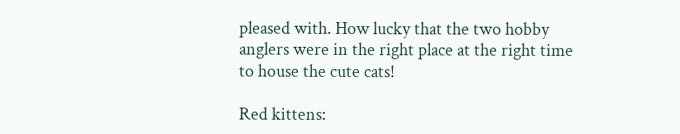pleased with. How lucky that the two hobby anglers were in the right place at the right time to house the cute cats!

Red kittens: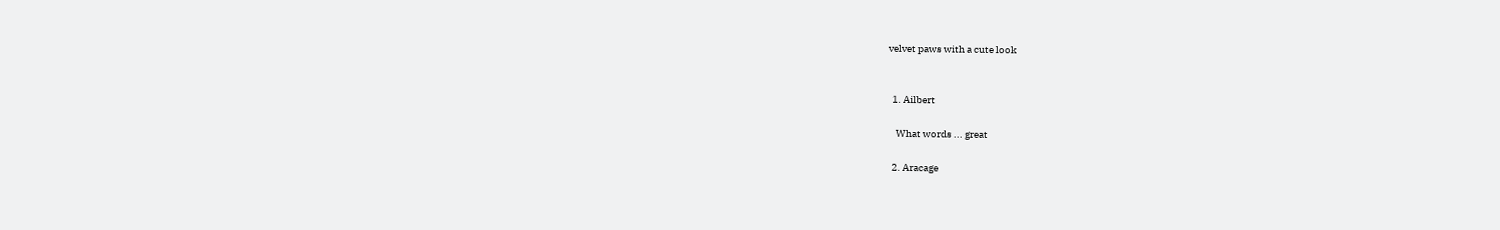velvet paws with a cute look


  1. Ailbert

    What words ... great

  2. Aracage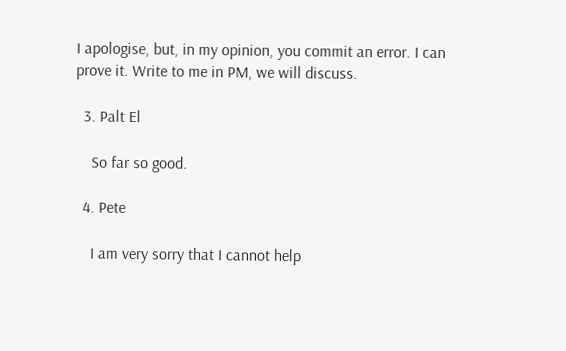I apologise, but, in my opinion, you commit an error. I can prove it. Write to me in PM, we will discuss.

  3. Palt El

    So far so good.

  4. Pete

    I am very sorry that I cannot help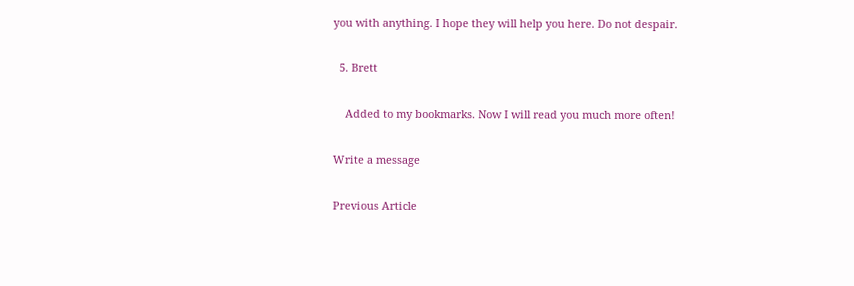you with anything. I hope they will help you here. Do not despair.

  5. Brett

    Added to my bookmarks. Now I will read you much more often!

Write a message

Previous Article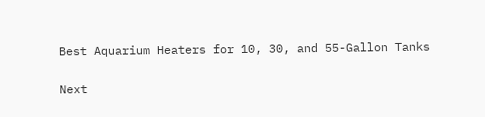Best Aquarium Heaters for 10, 30, and 55-Gallon Tanks

Next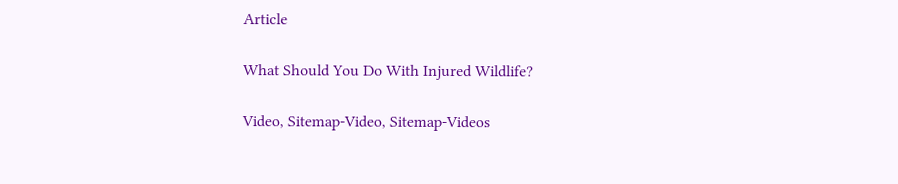Article

What Should You Do With Injured Wildlife?

Video, Sitemap-Video, Sitemap-Videos